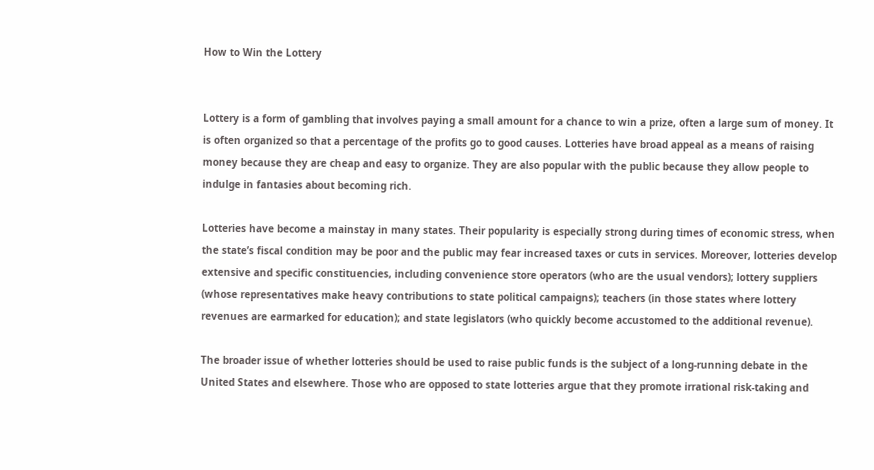How to Win the Lottery


Lottery is a form of gambling that involves paying a small amount for a chance to win a prize, often a large sum of money. It is often organized so that a percentage of the profits go to good causes. Lotteries have broad appeal as a means of raising money because they are cheap and easy to organize. They are also popular with the public because they allow people to indulge in fantasies about becoming rich.

Lotteries have become a mainstay in many states. Their popularity is especially strong during times of economic stress, when the state’s fiscal condition may be poor and the public may fear increased taxes or cuts in services. Moreover, lotteries develop extensive and specific constituencies, including convenience store operators (who are the usual vendors); lottery suppliers (whose representatives make heavy contributions to state political campaigns); teachers (in those states where lottery revenues are earmarked for education); and state legislators (who quickly become accustomed to the additional revenue).

The broader issue of whether lotteries should be used to raise public funds is the subject of a long-running debate in the United States and elsewhere. Those who are opposed to state lotteries argue that they promote irrational risk-taking and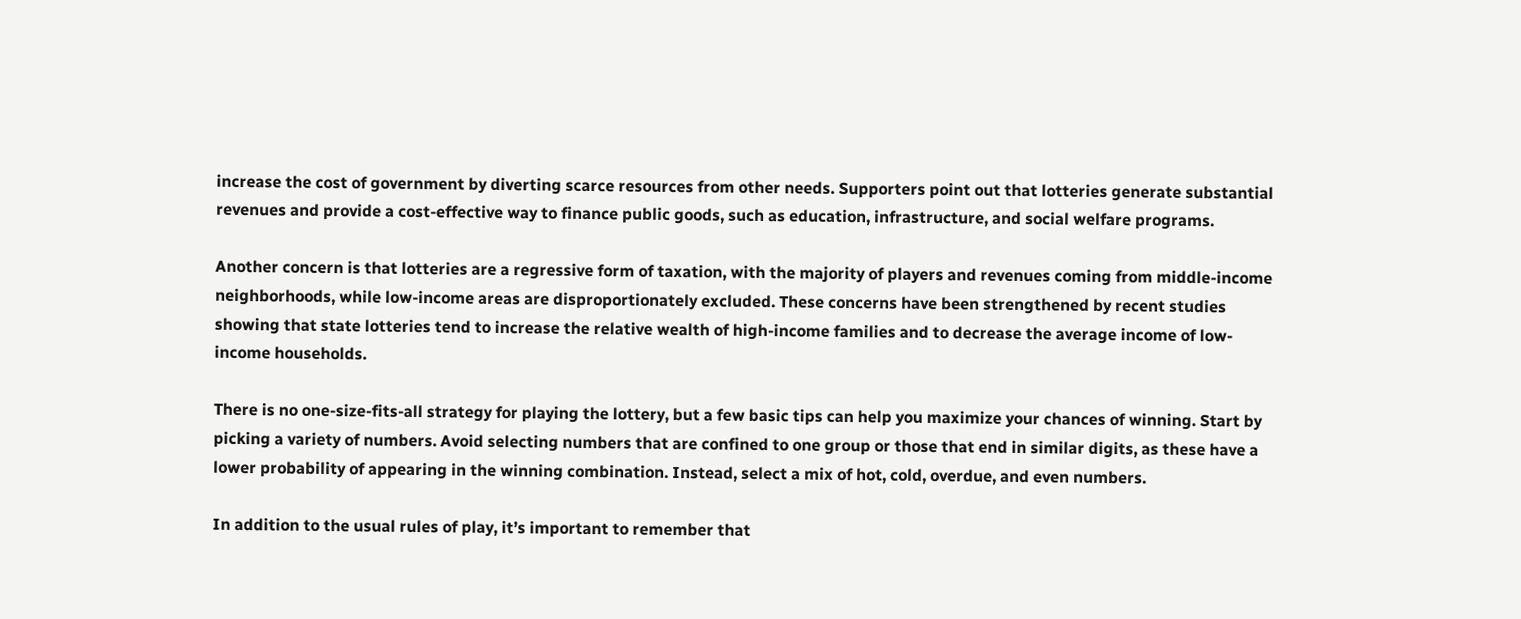increase the cost of government by diverting scarce resources from other needs. Supporters point out that lotteries generate substantial revenues and provide a cost-effective way to finance public goods, such as education, infrastructure, and social welfare programs.

Another concern is that lotteries are a regressive form of taxation, with the majority of players and revenues coming from middle-income neighborhoods, while low-income areas are disproportionately excluded. These concerns have been strengthened by recent studies showing that state lotteries tend to increase the relative wealth of high-income families and to decrease the average income of low-income households.

There is no one-size-fits-all strategy for playing the lottery, but a few basic tips can help you maximize your chances of winning. Start by picking a variety of numbers. Avoid selecting numbers that are confined to one group or those that end in similar digits, as these have a lower probability of appearing in the winning combination. Instead, select a mix of hot, cold, overdue, and even numbers.

In addition to the usual rules of play, it’s important to remember that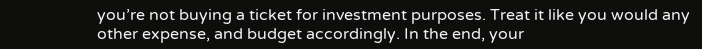you’re not buying a ticket for investment purposes. Treat it like you would any other expense, and budget accordingly. In the end, your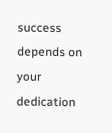success depends on your dedication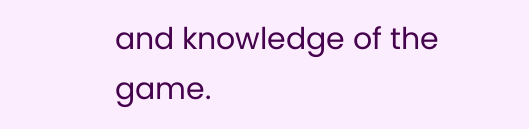and knowledge of the game.